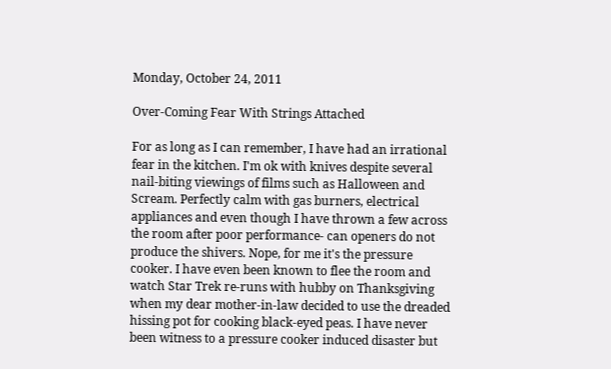Monday, October 24, 2011

Over-Coming Fear With Strings Attached

For as long as I can remember, I have had an irrational fear in the kitchen. I'm ok with knives despite several nail-biting viewings of films such as Halloween and Scream. Perfectly calm with gas burners, electrical appliances and even though I have thrown a few across the room after poor performance- can openers do not produce the shivers. Nope, for me it's the pressure cooker. I have even been known to flee the room and watch Star Trek re-runs with hubby on Thanksgiving when my dear mother-in-law decided to use the dreaded hissing pot for cooking black-eyed peas. I have never been witness to a pressure cooker induced disaster but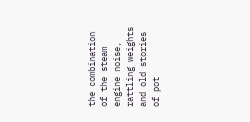the combination of the steam engine noise, rattling weights and old stories of pot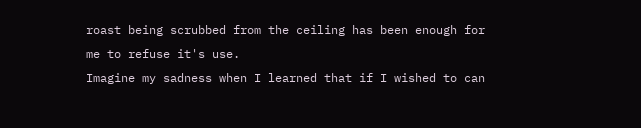roast being scrubbed from the ceiling has been enough for me to refuse it's use.
Imagine my sadness when I learned that if I wished to can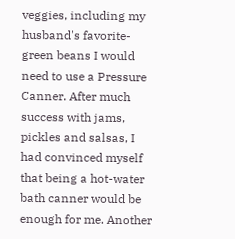veggies, including my husband's favorite- green beans I would need to use a Pressure Canner. After much success with jams, pickles and salsas, I had convinced myself that being a hot-water bath canner would be enough for me. Another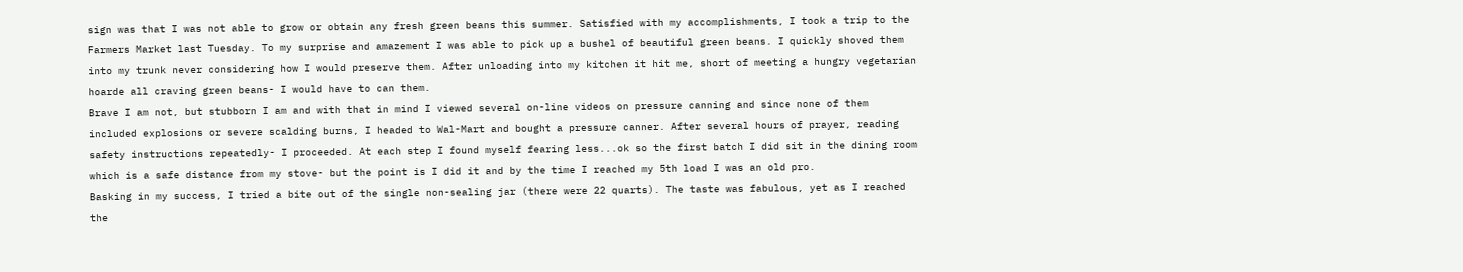sign was that I was not able to grow or obtain any fresh green beans this summer. Satisfied with my accomplishments, I took a trip to the Farmers Market last Tuesday. To my surprise and amazement I was able to pick up a bushel of beautiful green beans. I quickly shoved them into my trunk never considering how I would preserve them. After unloading into my kitchen it hit me, short of meeting a hungry vegetarian hoarde all craving green beans- I would have to can them.
Brave I am not, but stubborn I am and with that in mind I viewed several on-line videos on pressure canning and since none of them included explosions or severe scalding burns, I headed to Wal-Mart and bought a pressure canner. After several hours of prayer, reading safety instructions repeatedly- I proceeded. At each step I found myself fearing less...ok so the first batch I did sit in the dining room which is a safe distance from my stove- but the point is I did it and by the time I reached my 5th load I was an old pro.
Basking in my success, I tried a bite out of the single non-sealing jar (there were 22 quarts). The taste was fabulous, yet as I reached the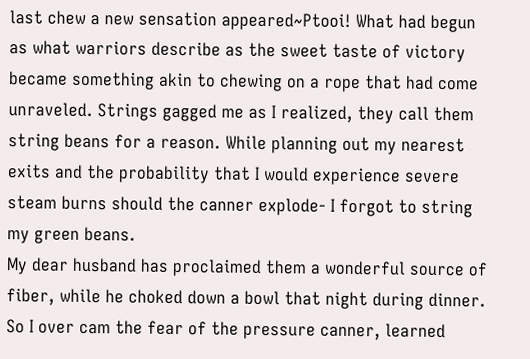last chew a new sensation appeared~Ptooi! What had begun as what warriors describe as the sweet taste of victory became something akin to chewing on a rope that had come unraveled. Strings gagged me as I realized, they call them string beans for a reason. While planning out my nearest exits and the probability that I would experience severe steam burns should the canner explode- I forgot to string my green beans.
My dear husband has proclaimed them a wonderful source of fiber, while he choked down a bowl that night during dinner. So I over cam the fear of the pressure canner, learned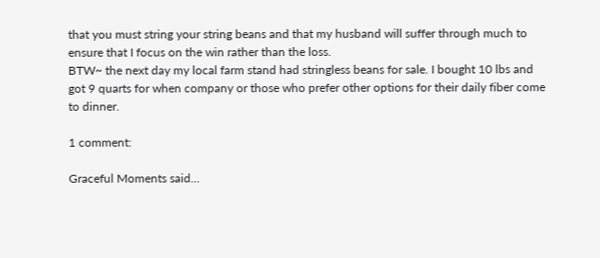that you must string your string beans and that my husband will suffer through much to ensure that I focus on the win rather than the loss.
BTW~ the next day my local farm stand had stringless beans for sale. I bought 10 lbs and got 9 quarts for when company or those who prefer other options for their daily fiber come to dinner.

1 comment:

Graceful Moments said...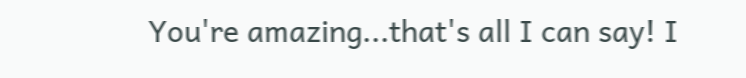You're amazing...that's all I can say! I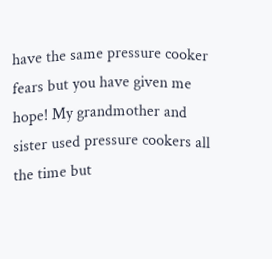have the same pressure cooker fears but you have given me hope! My grandmother and sister used pressure cookers all the time but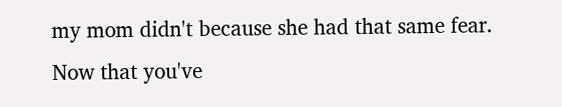my mom didn't because she had that same fear. Now that you've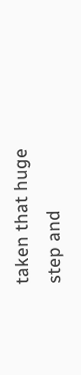taken that huge step and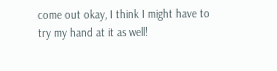come out okay, I think I might have to try my hand at it as well!